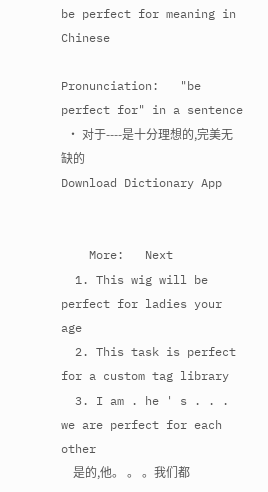be perfect for meaning in Chinese

Pronunciation:   "be perfect for" in a sentence
  • 对于----是十分理想的,完美无缺的
Download Dictionary App


    More:   Next
  1. This wig will be perfect for ladies your age
  2. This task is perfect for a custom tag library
  3. I am . he ' s . . . we are perfect for each other
    是的,他。 。 。我们都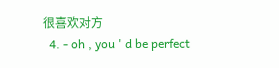很喜欢对方
  4. - oh , you ' d be perfect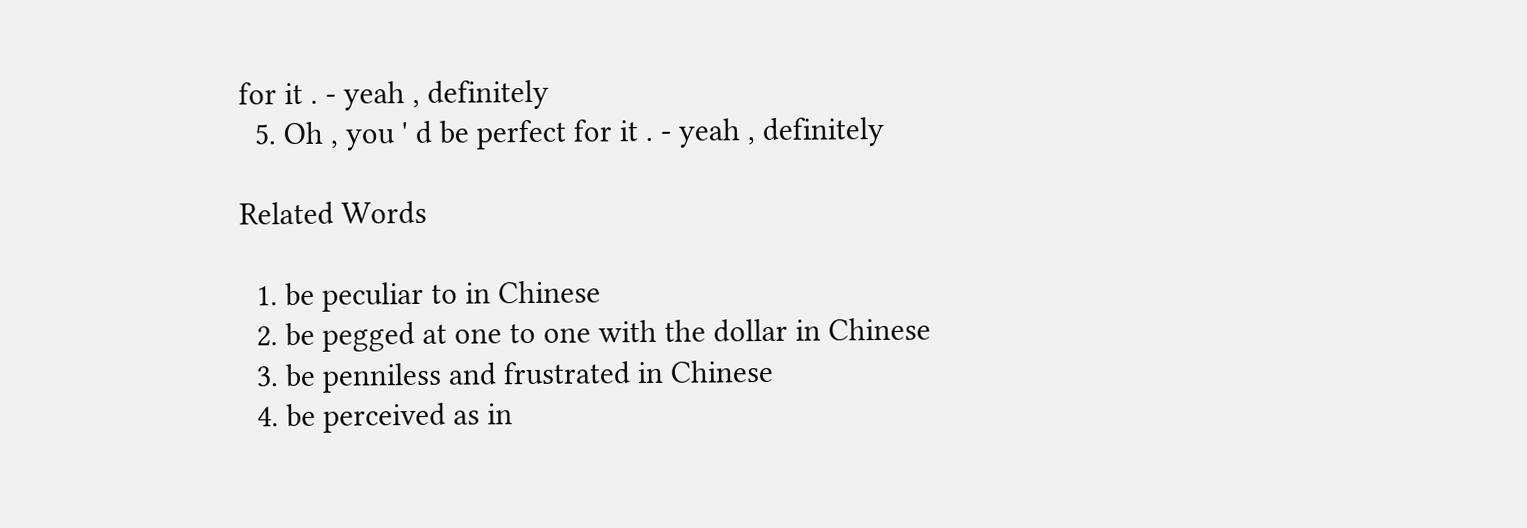for it . - yeah , definitely
  5. Oh , you ' d be perfect for it . - yeah , definitely

Related Words

  1. be peculiar to in Chinese
  2. be pegged at one to one with the dollar in Chinese
  3. be penniless and frustrated in Chinese
  4. be perceived as in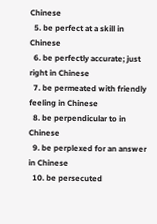Chinese
  5. be perfect at a skill in Chinese
  6. be perfectly accurate; just right in Chinese
  7. be permeated with friendly feeling in Chinese
  8. be perpendicular to in Chinese
  9. be perplexed for an answer in Chinese
  10. be persecuted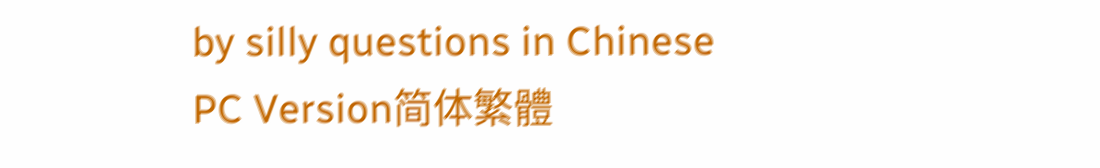by silly questions in Chinese
PC Version简体繁體